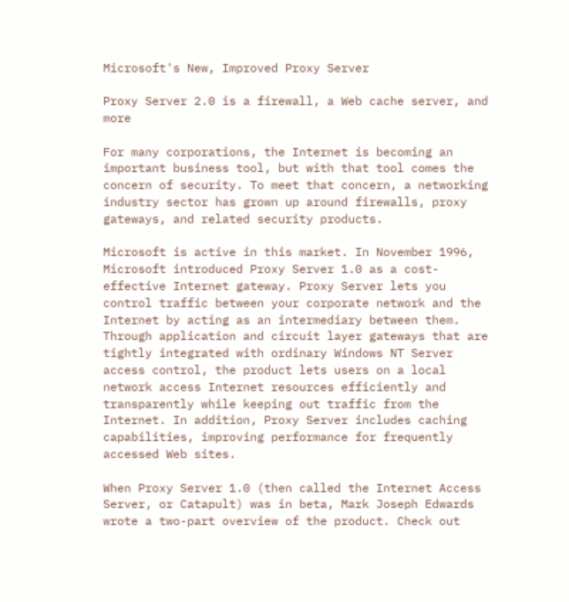Microsoft's New, Improved Proxy Server

Proxy Server 2.0 is a firewall, a Web cache server, and more

For many corporations, the Internet is becoming an important business tool, but with that tool comes the concern of security. To meet that concern, a networking industry sector has grown up around firewalls, proxy gateways, and related security products.

Microsoft is active in this market. In November 1996, Microsoft introduced Proxy Server 1.0 as a cost-effective Internet gateway. Proxy Server lets you control traffic between your corporate network and the Internet by acting as an intermediary between them. Through application and circuit layer gateways that are tightly integrated with ordinary Windows NT Server access control, the product lets users on a local network access Internet resources efficiently and transparently while keeping out traffic from the Internet. In addition, Proxy Server includes caching capabilities, improving performance for frequently accessed Web sites.

When Proxy Server 1.0 (then called the Internet Access Server, or Catapult) was in beta, Mark Joseph Edwards wrote a two-part overview of the product. Check out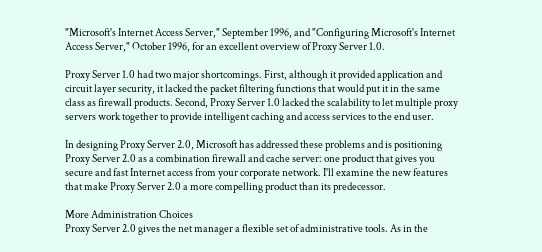"Microsoft's Internet Access Server," September 1996, and "Configuring Microsoft's Internet Access Server," October 1996, for an excellent overview of Proxy Server 1.0.

Proxy Server 1.0 had two major shortcomings. First, although it provided application and circuit layer security, it lacked the packet filtering functions that would put it in the same class as firewall products. Second, Proxy Server 1.0 lacked the scalability to let multiple proxy servers work together to provide intelligent caching and access services to the end user.

In designing Proxy Server 2.0, Microsoft has addressed these problems and is positioning Proxy Server 2.0 as a combination firewall and cache server: one product that gives you secure and fast Internet access from your corporate network. I'll examine the new features that make Proxy Server 2.0 a more compelling product than its predecessor.

More Administration Choices
Proxy Server 2.0 gives the net manager a flexible set of administrative tools. As in the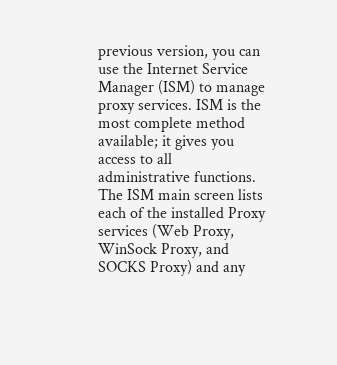previous version, you can use the Internet Service Manager (ISM) to manage proxy services. ISM is the most complete method available; it gives you access to all administrative functions. The ISM main screen lists each of the installed Proxy services (Web Proxy, WinSock Proxy, and SOCKS Proxy) and any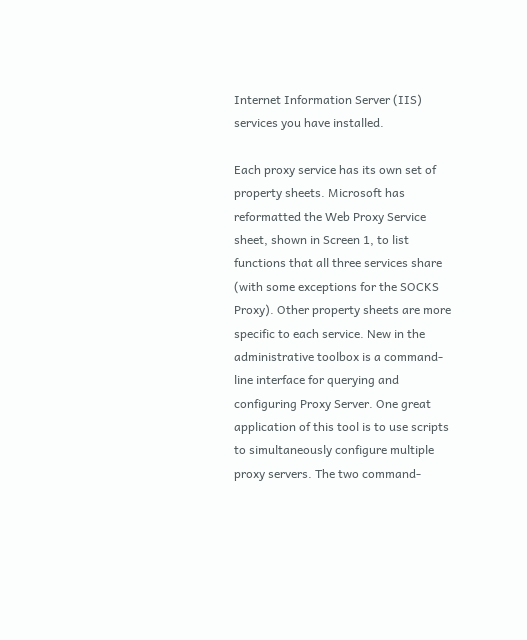Internet Information Server (IIS) services you have installed.

Each proxy service has its own set of property sheets. Microsoft has reformatted the Web Proxy Service sheet, shown in Screen 1, to list functions that all three services share (with some exceptions for the SOCKS Proxy). Other property sheets are more specific to each service. New in the administrative toolbox is a command-line interface for querying and configuring Proxy Server. One great application of this tool is to use scripts to simultaneously configure multiple proxy servers. The two command-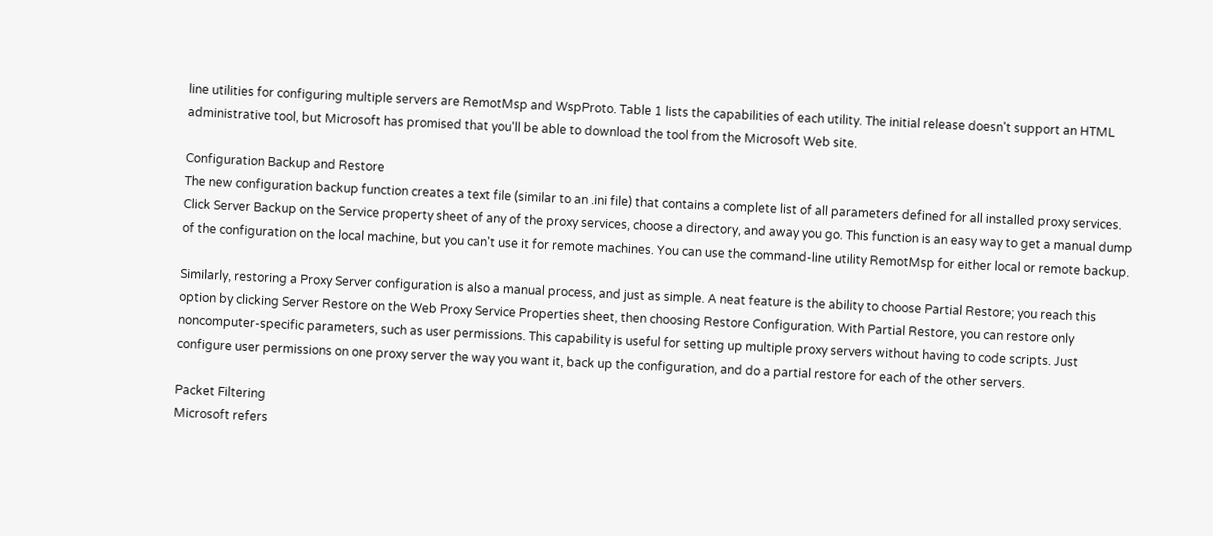line utilities for configuring multiple servers are RemotMsp and WspProto. Table 1 lists the capabilities of each utility. The initial release doesn't support an HTML administrative tool, but Microsoft has promised that you'll be able to download the tool from the Microsoft Web site.

Configuration Backup and Restore
The new configuration backup function creates a text file (similar to an .ini file) that contains a complete list of all parameters defined for all installed proxy services. Click Server Backup on the Service property sheet of any of the proxy services, choose a directory, and away you go. This function is an easy way to get a manual dump of the configuration on the local machine, but you can't use it for remote machines. You can use the command-line utility RemotMsp for either local or remote backup.

Similarly, restoring a Proxy Server configuration is also a manual process, and just as simple. A neat feature is the ability to choose Partial Restore; you reach this option by clicking Server Restore on the Web Proxy Service Properties sheet, then choosing Restore Configuration. With Partial Restore, you can restore only noncomputer-specific parameters, such as user permissions. This capability is useful for setting up multiple proxy servers without having to code scripts. Just configure user permissions on one proxy server the way you want it, back up the configuration, and do a partial restore for each of the other servers.

Packet Filtering
Microsoft refers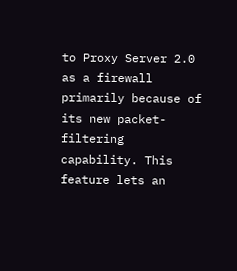to Proxy Server 2.0 as a firewall primarily because of its new packet-filtering capability. This feature lets an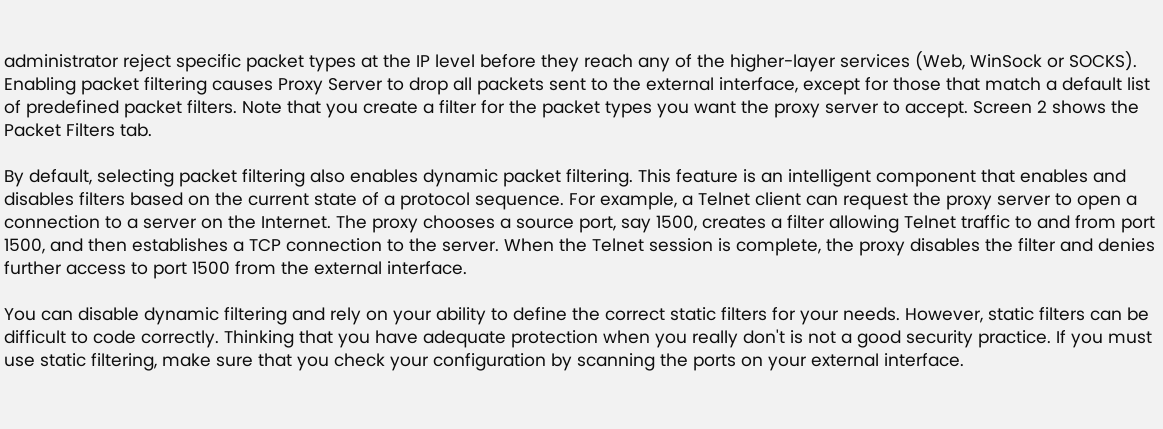administrator reject specific packet types at the IP level before they reach any of the higher-layer services (Web, WinSock or SOCKS). Enabling packet filtering causes Proxy Server to drop all packets sent to the external interface, except for those that match a default list of predefined packet filters. Note that you create a filter for the packet types you want the proxy server to accept. Screen 2 shows the Packet Filters tab.

By default, selecting packet filtering also enables dynamic packet filtering. This feature is an intelligent component that enables and disables filters based on the current state of a protocol sequence. For example, a Telnet client can request the proxy server to open a connection to a server on the Internet. The proxy chooses a source port, say 1500, creates a filter allowing Telnet traffic to and from port 1500, and then establishes a TCP connection to the server. When the Telnet session is complete, the proxy disables the filter and denies further access to port 1500 from the external interface.

You can disable dynamic filtering and rely on your ability to define the correct static filters for your needs. However, static filters can be difficult to code correctly. Thinking that you have adequate protection when you really don't is not a good security practice. If you must use static filtering, make sure that you check your configuration by scanning the ports on your external interface.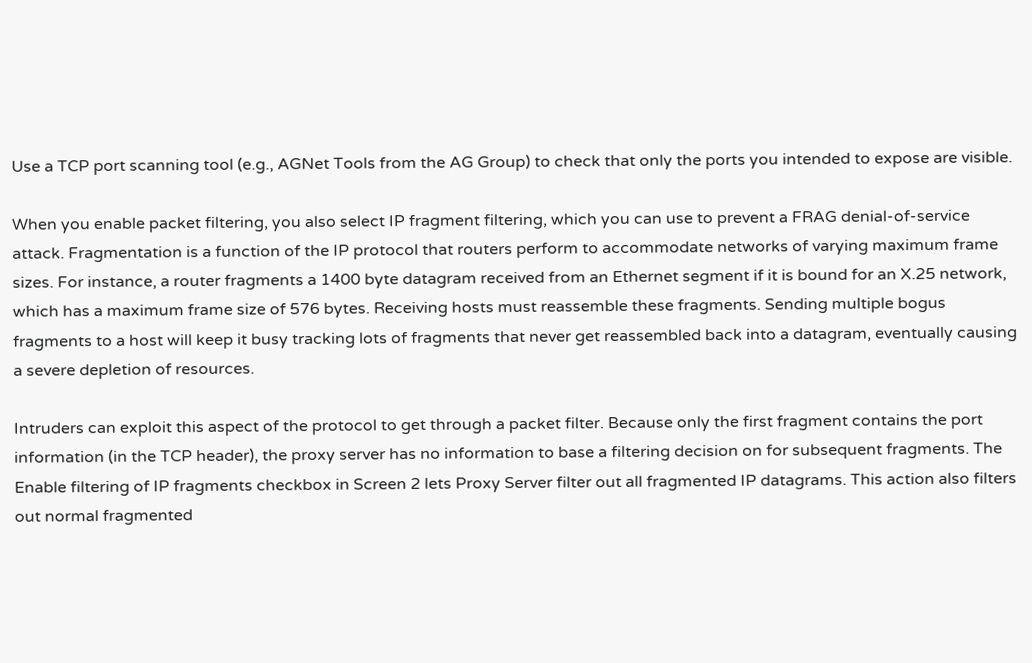Use a TCP port scanning tool (e.g., AGNet Tools from the AG Group) to check that only the ports you intended to expose are visible.

When you enable packet filtering, you also select IP fragment filtering, which you can use to prevent a FRAG denial-of-service attack. Fragmentation is a function of the IP protocol that routers perform to accommodate networks of varying maximum frame sizes. For instance, a router fragments a 1400 byte datagram received from an Ethernet segment if it is bound for an X.25 network, which has a maximum frame size of 576 bytes. Receiving hosts must reassemble these fragments. Sending multiple bogus fragments to a host will keep it busy tracking lots of fragments that never get reassembled back into a datagram, eventually causing a severe depletion of resources.

Intruders can exploit this aspect of the protocol to get through a packet filter. Because only the first fragment contains the port information (in the TCP header), the proxy server has no information to base a filtering decision on for subsequent fragments. The Enable filtering of IP fragments checkbox in Screen 2 lets Proxy Server filter out all fragmented IP datagrams. This action also filters out normal fragmented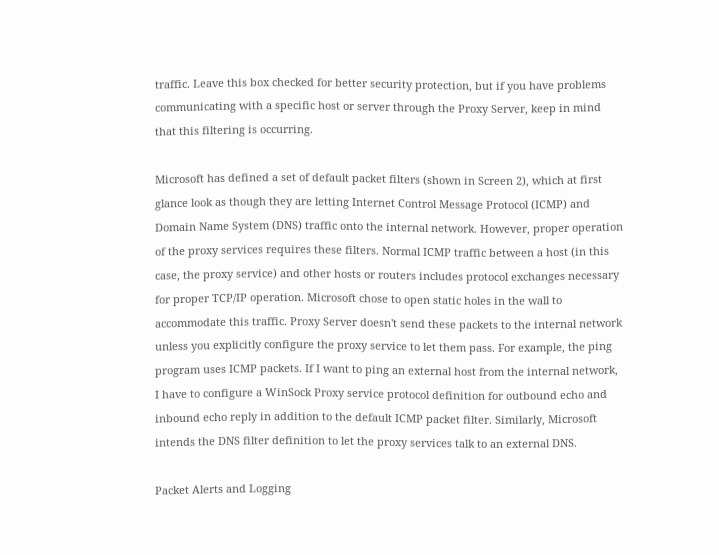traffic. Leave this box checked for better security protection, but if you have problems communicating with a specific host or server through the Proxy Server, keep in mind that this filtering is occurring.

Microsoft has defined a set of default packet filters (shown in Screen 2), which at first glance look as though they are letting Internet Control Message Protocol (ICMP) and Domain Name System (DNS) traffic onto the internal network. However, proper operation of the proxy services requires these filters. Normal ICMP traffic between a host (in this case, the proxy service) and other hosts or routers includes protocol exchanges necessary for proper TCP/IP operation. Microsoft chose to open static holes in the wall to accommodate this traffic. Proxy Server doesn't send these packets to the internal network unless you explicitly configure the proxy service to let them pass. For example, the ping program uses ICMP packets. If I want to ping an external host from the internal network, I have to configure a WinSock Proxy service protocol definition for outbound echo and inbound echo reply in addition to the default ICMP packet filter. Similarly, Microsoft intends the DNS filter definition to let the proxy services talk to an external DNS.

Packet Alerts and Logging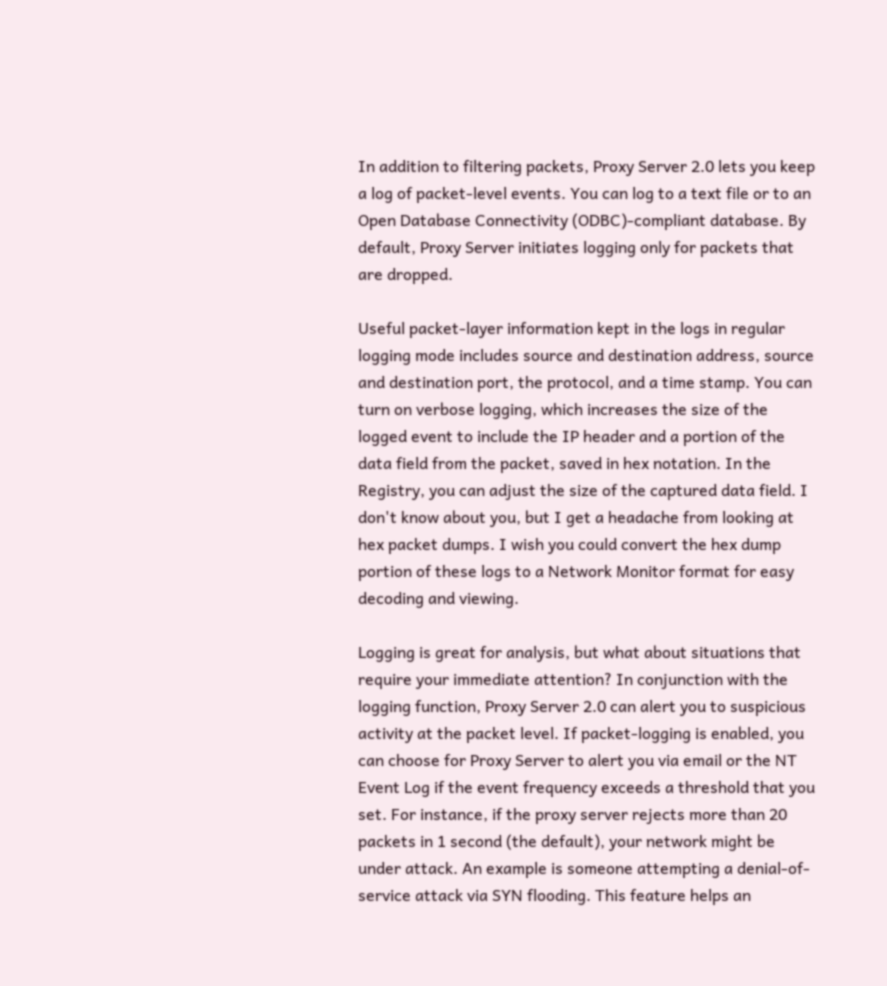In addition to filtering packets, Proxy Server 2.0 lets you keep a log of packet-level events. You can log to a text file or to an Open Database Connectivity (ODBC)-compliant database. By default, Proxy Server initiates logging only for packets that are dropped.

Useful packet-layer information kept in the logs in regular logging mode includes source and destination address, source and destination port, the protocol, and a time stamp. You can turn on verbose logging, which increases the size of the logged event to include the IP header and a portion of the data field from the packet, saved in hex notation. In the Registry, you can adjust the size of the captured data field. I don't know about you, but I get a headache from looking at hex packet dumps. I wish you could convert the hex dump portion of these logs to a Network Monitor format for easy decoding and viewing.

Logging is great for analysis, but what about situations that require your immediate attention? In conjunction with the logging function, Proxy Server 2.0 can alert you to suspicious activity at the packet level. If packet-logging is enabled, you can choose for Proxy Server to alert you via email or the NT Event Log if the event frequency exceeds a threshold that you set. For instance, if the proxy server rejects more than 20 packets in 1 second (the default), your network might be under attack. An example is someone attempting a denial-of-service attack via SYN flooding. This feature helps an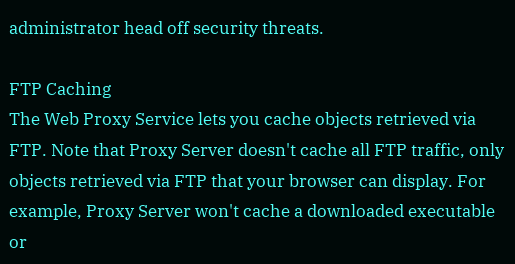administrator head off security threats.

FTP Caching
The Web Proxy Service lets you cache objects retrieved via FTP. Note that Proxy Server doesn't cache all FTP traffic, only objects retrieved via FTP that your browser can display. For example, Proxy Server won't cache a downloaded executable or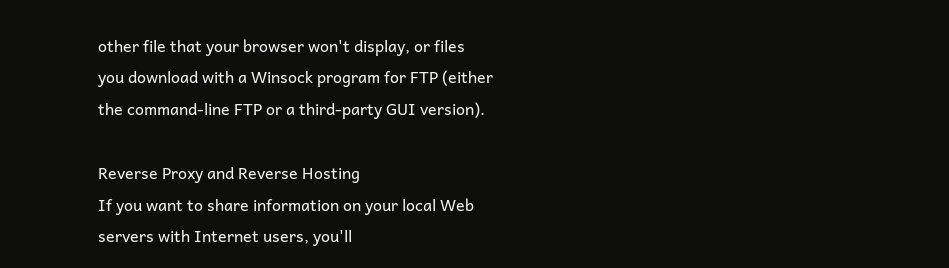other file that your browser won't display, or files you download with a Winsock program for FTP (either the command-line FTP or a third-party GUI version).

Reverse Proxy and Reverse Hosting
If you want to share information on your local Web servers with Internet users, you'll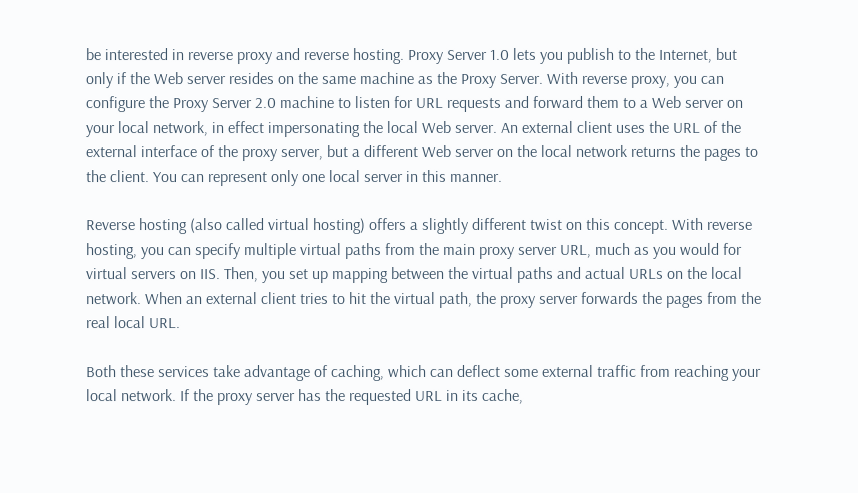be interested in reverse proxy and reverse hosting. Proxy Server 1.0 lets you publish to the Internet, but only if the Web server resides on the same machine as the Proxy Server. With reverse proxy, you can configure the Proxy Server 2.0 machine to listen for URL requests and forward them to a Web server on your local network, in effect impersonating the local Web server. An external client uses the URL of the external interface of the proxy server, but a different Web server on the local network returns the pages to the client. You can represent only one local server in this manner.

Reverse hosting (also called virtual hosting) offers a slightly different twist on this concept. With reverse hosting, you can specify multiple virtual paths from the main proxy server URL, much as you would for virtual servers on IIS. Then, you set up mapping between the virtual paths and actual URLs on the local network. When an external client tries to hit the virtual path, the proxy server forwards the pages from the real local URL.

Both these services take advantage of caching, which can deflect some external traffic from reaching your local network. If the proxy server has the requested URL in its cache,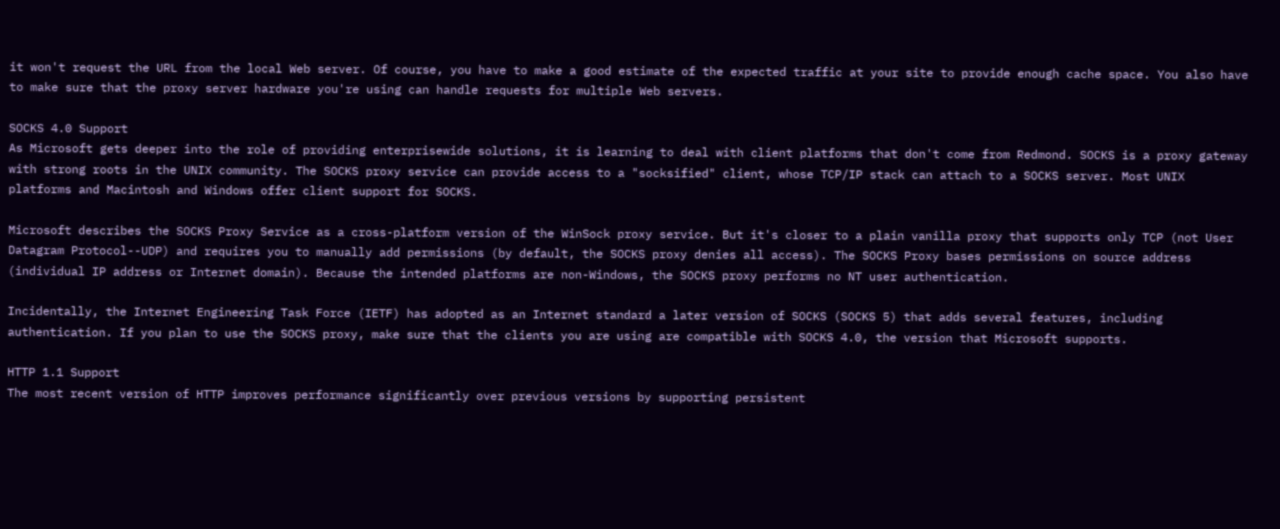it won't request the URL from the local Web server. Of course, you have to make a good estimate of the expected traffic at your site to provide enough cache space. You also have to make sure that the proxy server hardware you're using can handle requests for multiple Web servers.

SOCKS 4.0 Support
As Microsoft gets deeper into the role of providing enterprisewide solutions, it is learning to deal with client platforms that don't come from Redmond. SOCKS is a proxy gateway with strong roots in the UNIX community. The SOCKS proxy service can provide access to a "socksified" client, whose TCP/IP stack can attach to a SOCKS server. Most UNIX platforms and Macintosh and Windows offer client support for SOCKS.

Microsoft describes the SOCKS Proxy Service as a cross-platform version of the WinSock proxy service. But it's closer to a plain vanilla proxy that supports only TCP (not User Datagram Protocol--UDP) and requires you to manually add permissions (by default, the SOCKS proxy denies all access). The SOCKS Proxy bases permissions on source address (individual IP address or Internet domain). Because the intended platforms are non-Windows, the SOCKS proxy performs no NT user authentication.

Incidentally, the Internet Engineering Task Force (IETF) has adopted as an Internet standard a later version of SOCKS (SOCKS 5) that adds several features, including authentication. If you plan to use the SOCKS proxy, make sure that the clients you are using are compatible with SOCKS 4.0, the version that Microsoft supports.

HTTP 1.1 Support
The most recent version of HTTP improves performance significantly over previous versions by supporting persistent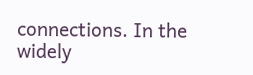connections. In the widely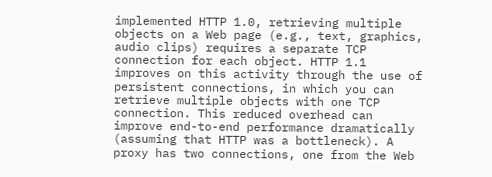implemented HTTP 1.0, retrieving multiple objects on a Web page (e.g., text, graphics, audio clips) requires a separate TCP connection for each object. HTTP 1.1 improves on this activity through the use of persistent connections, in which you can retrieve multiple objects with one TCP connection. This reduced overhead can improve end-to-end performance dramatically (assuming that HTTP was a bottleneck). A proxy has two connections, one from the Web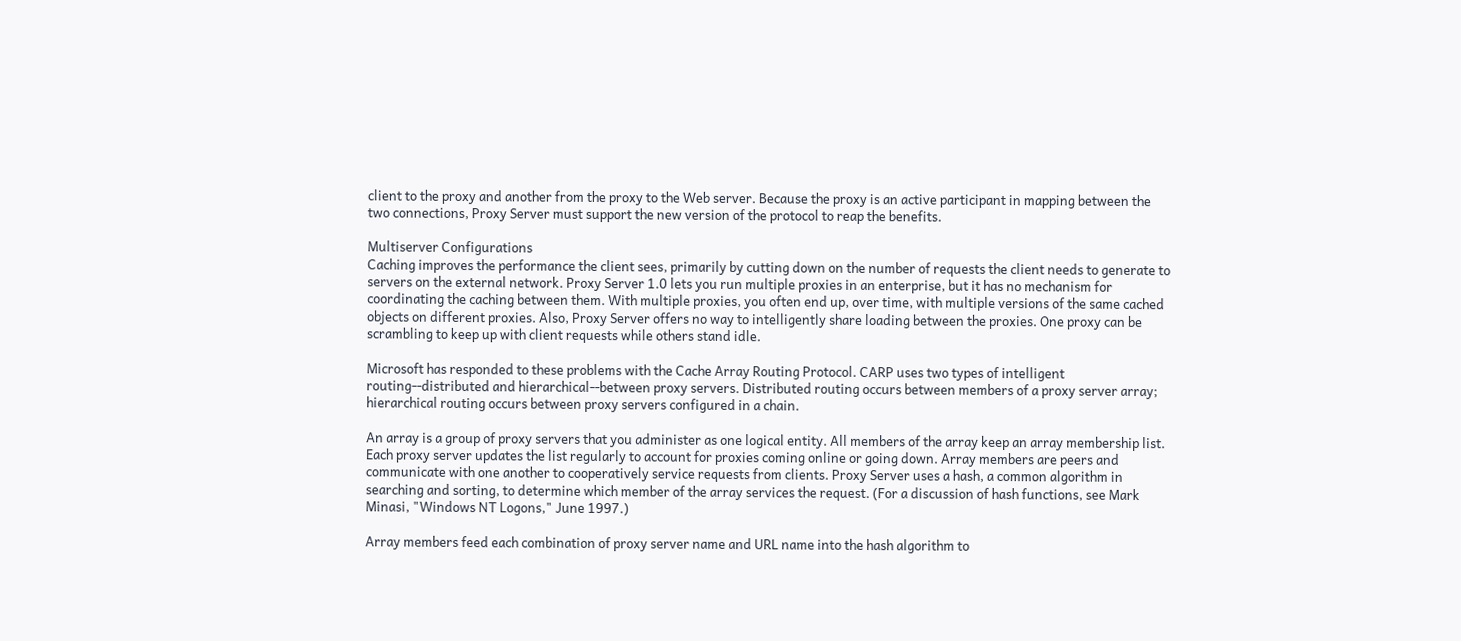client to the proxy and another from the proxy to the Web server. Because the proxy is an active participant in mapping between the two connections, Proxy Server must support the new version of the protocol to reap the benefits.

Multiserver Configurations
Caching improves the performance the client sees, primarily by cutting down on the number of requests the client needs to generate to servers on the external network. Proxy Server 1.0 lets you run multiple proxies in an enterprise, but it has no mechanism for coordinating the caching between them. With multiple proxies, you often end up, over time, with multiple versions of the same cached objects on different proxies. Also, Proxy Server offers no way to intelligently share loading between the proxies. One proxy can be scrambling to keep up with client requests while others stand idle.

Microsoft has responded to these problems with the Cache Array Routing Protocol. CARP uses two types of intelligent routing--distributed and hierarchical--between proxy servers. Distributed routing occurs between members of a proxy server array; hierarchical routing occurs between proxy servers configured in a chain.

An array is a group of proxy servers that you administer as one logical entity. All members of the array keep an array membership list. Each proxy server updates the list regularly to account for proxies coming online or going down. Array members are peers and communicate with one another to cooperatively service requests from clients. Proxy Server uses a hash, a common algorithm in searching and sorting, to determine which member of the array services the request. (For a discussion of hash functions, see Mark Minasi, "Windows NT Logons," June 1997.)

Array members feed each combination of proxy server name and URL name into the hash algorithm to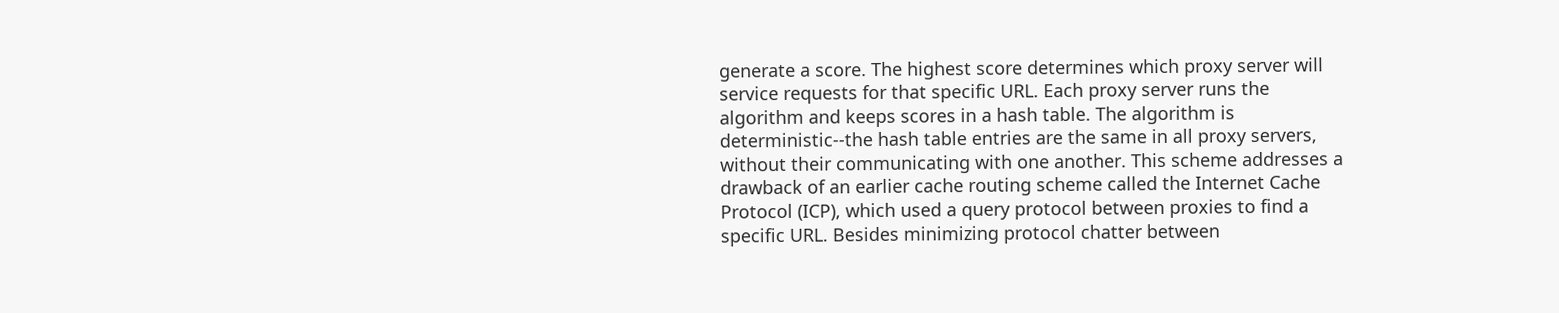generate a score. The highest score determines which proxy server will service requests for that specific URL. Each proxy server runs the algorithm and keeps scores in a hash table. The algorithm is deterministic--the hash table entries are the same in all proxy servers, without their communicating with one another. This scheme addresses a drawback of an earlier cache routing scheme called the Internet Cache Protocol (ICP), which used a query protocol between proxies to find a specific URL. Besides minimizing protocol chatter between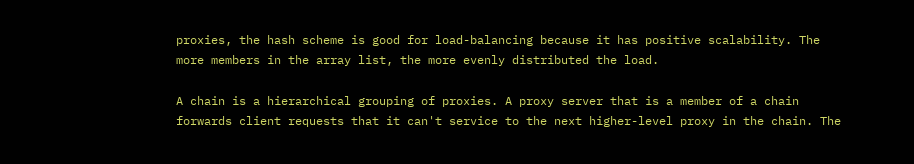proxies, the hash scheme is good for load-balancing because it has positive scalability. The more members in the array list, the more evenly distributed the load.

A chain is a hierarchical grouping of proxies. A proxy server that is a member of a chain forwards client requests that it can't service to the next higher-level proxy in the chain. The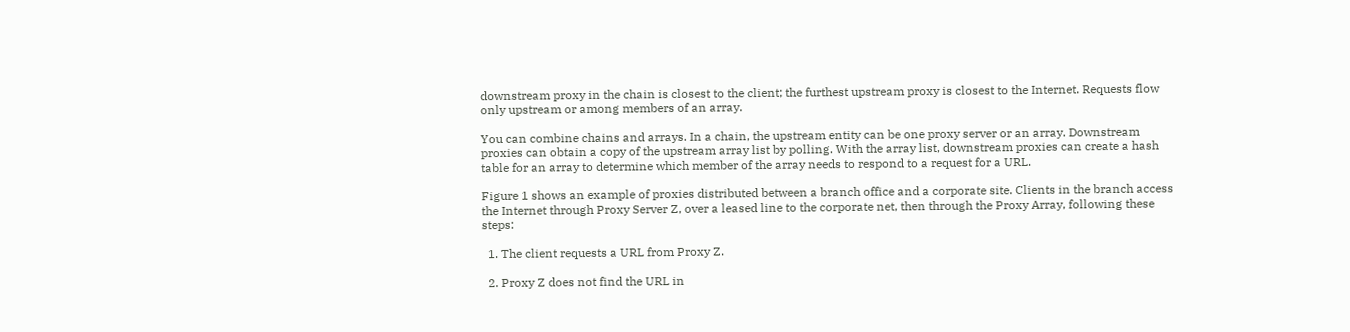downstream proxy in the chain is closest to the client; the furthest upstream proxy is closest to the Internet. Requests flow only upstream or among members of an array.

You can combine chains and arrays. In a chain, the upstream entity can be one proxy server or an array. Downstream proxies can obtain a copy of the upstream array list by polling. With the array list, downstream proxies can create a hash table for an array to determine which member of the array needs to respond to a request for a URL.

Figure 1 shows an example of proxies distributed between a branch office and a corporate site. Clients in the branch access the Internet through Proxy Server Z, over a leased line to the corporate net, then through the Proxy Array, following these steps:

  1. The client requests a URL from Proxy Z.

  2. Proxy Z does not find the URL in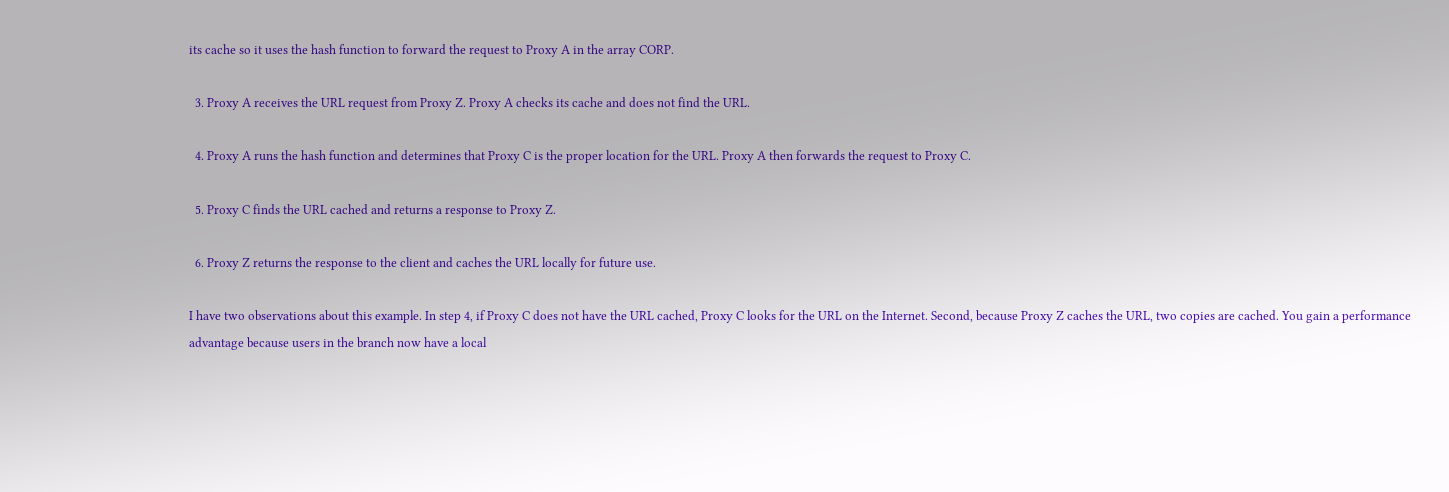its cache so it uses the hash function to forward the request to Proxy A in the array CORP.

  3. Proxy A receives the URL request from Proxy Z. Proxy A checks its cache and does not find the URL.

  4. Proxy A runs the hash function and determines that Proxy C is the proper location for the URL. Proxy A then forwards the request to Proxy C.

  5. Proxy C finds the URL cached and returns a response to Proxy Z.

  6. Proxy Z returns the response to the client and caches the URL locally for future use.

I have two observations about this example. In step 4, if Proxy C does not have the URL cached, Proxy C looks for the URL on the Internet. Second, because Proxy Z caches the URL, two copies are cached. You gain a performance advantage because users in the branch now have a local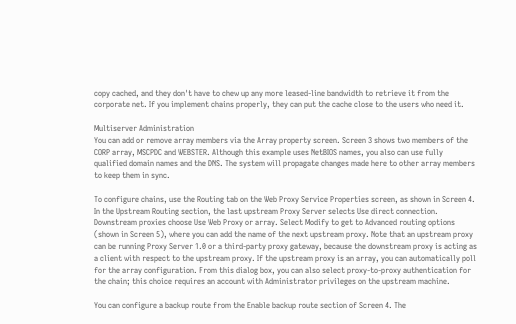copy cached, and they don't have to chew up any more leased-line bandwidth to retrieve it from the corporate net. If you implement chains properly, they can put the cache close to the users who need it.

Multiserver Administration
You can add or remove array members via the Array property screen. Screen 3 shows two members of the CORP array, MSCPDC and WEBSTER. Although this example uses NetBIOS names, you also can use fully qualified domain names and the DNS. The system will propagate changes made here to other array members to keep them in sync.

To configure chains, use the Routing tab on the Web Proxy Service Properties screen, as shown in Screen 4. In the Upstream Routing section, the last upstream Proxy Server selects Use direct connection. Downstream proxies choose Use Web Proxy or array. Select Modify to get to Advanced routing options (shown in Screen 5), where you can add the name of the next upstream proxy. Note that an upstream proxy can be running Proxy Server 1.0 or a third-party proxy gateway, because the downstream proxy is acting as a client with respect to the upstream proxy. If the upstream proxy is an array, you can automatically poll for the array configuration. From this dialog box, you can also select proxy-to-proxy authentication for the chain; this choice requires an account with Administrator privileges on the upstream machine.

You can configure a backup route from the Enable backup route section of Screen 4. The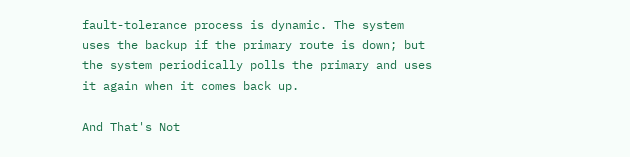fault-tolerance process is dynamic. The system uses the backup if the primary route is down; but the system periodically polls the primary and uses it again when it comes back up.

And That's Not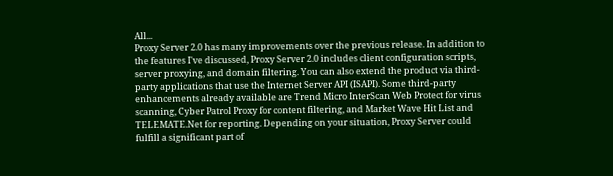All...
Proxy Server 2.0 has many improvements over the previous release. In addition to the features I've discussed, Proxy Server 2.0 includes client configuration scripts, server proxying, and domain filtering. You can also extend the product via third-party applications that use the Internet Server API (ISAPI). Some third-party enhancements already available are Trend Micro InterScan Web Protect for virus scanning, Cyber Patrol Proxy for content filtering, and Market Wave Hit List and TELEMATE.Net for reporting. Depending on your situation, Proxy Server could fulfill a significant part of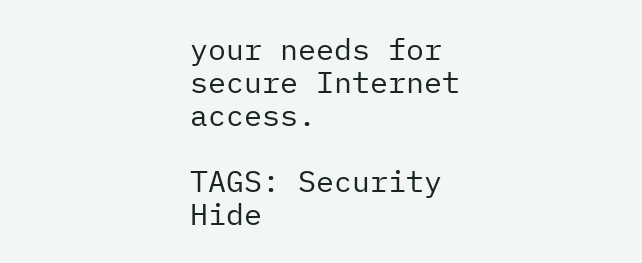your needs for secure Internet access.

TAGS: Security
Hide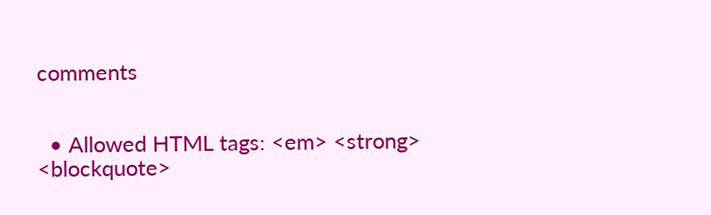comments


  • Allowed HTML tags: <em> <strong> <blockquote>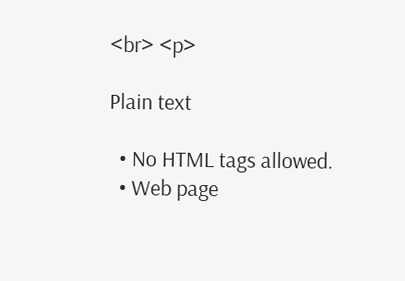<br> <p>

Plain text

  • No HTML tags allowed.
  • Web page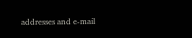addresses and e-mail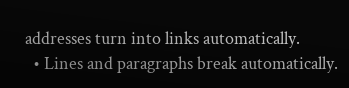addresses turn into links automatically.
  • Lines and paragraphs break automatically.